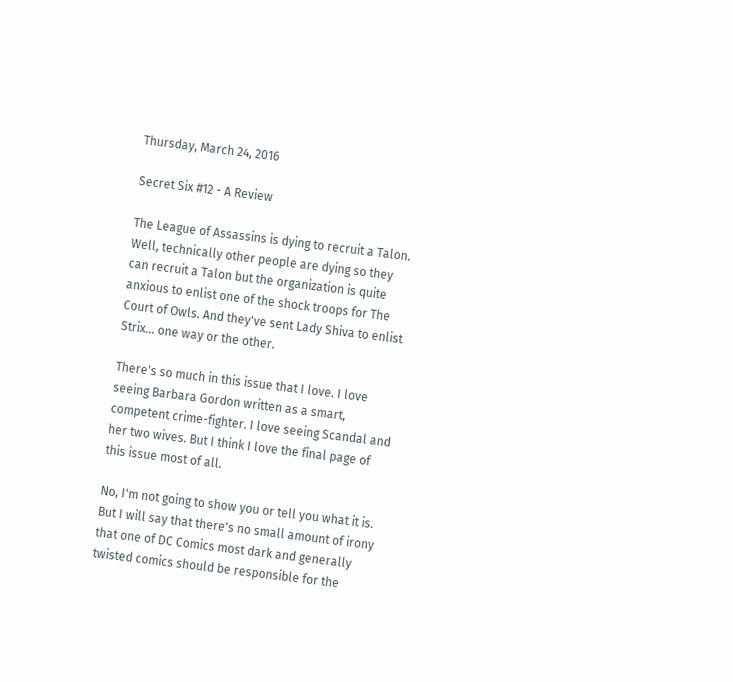Thursday, March 24, 2016

Secret Six #12 - A Review

The League of Assassins is dying to recruit a Talon. Well, technically other people are dying so they can recruit a Talon but the organization is quite anxious to enlist one of the shock troops for The Court of Owls. And they've sent Lady Shiva to enlist Strix... one way or the other.

There's so much in this issue that I love. I love seeing Barbara Gordon written as a smart, competent crime-fighter. I love seeing Scandal and her two wives. But I think I love the final page of this issue most of all.

No, I'm not going to show you or tell you what it is. But I will say that there's no small amount of irony that one of DC Comics most dark and generally twisted comics should be responsible for the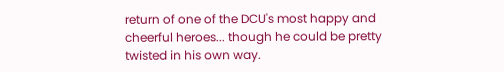return of one of the DCU's most happy and cheerful heroes... though he could be pretty twisted in his own way.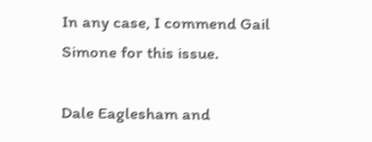In any case, I commend Gail Simone for this issue.

Dale Eaglesham and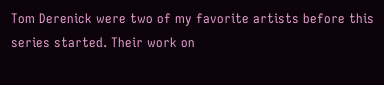Tom Derenick were two of my favorite artists before this series started. Their work on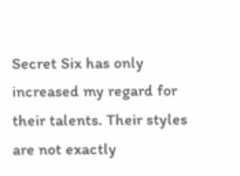Secret Six has only increased my regard for their talents. Their styles are not exactly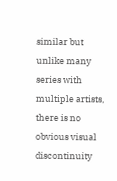similar but unlike many series with multiple artists, there is no obvious visual discontinuity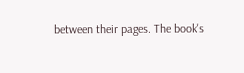between their pages. The book's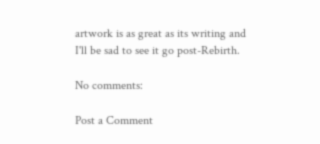artwork is as great as its writing and I'll be sad to see it go post-Rebirth.

No comments:

Post a Comment